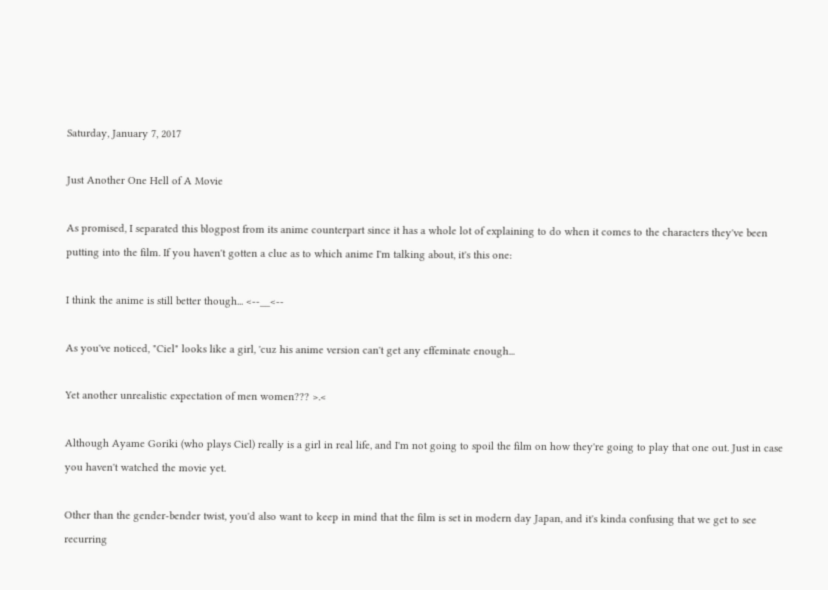Saturday, January 7, 2017

Just Another One Hell of A Movie

As promised, I separated this blogpost from its anime counterpart since it has a whole lot of explaining to do when it comes to the characters they've been putting into the film. If you haven't gotten a clue as to which anime I'm talking about, it's this one:

I think the anime is still better though... <--__<--

As you've noticed, "Ciel" looks like a girl, 'cuz his anime version can't get any effeminate enough...

Yet another unrealistic expectation of men women??? >.<

Although Ayame Goriki (who plays Ciel) really is a girl in real life, and I'm not going to spoil the film on how they're going to play that one out. Just in case you haven't watched the movie yet.

Other than the gender-bender twist, you'd also want to keep in mind that the film is set in modern day Japan, and it's kinda confusing that we get to see recurring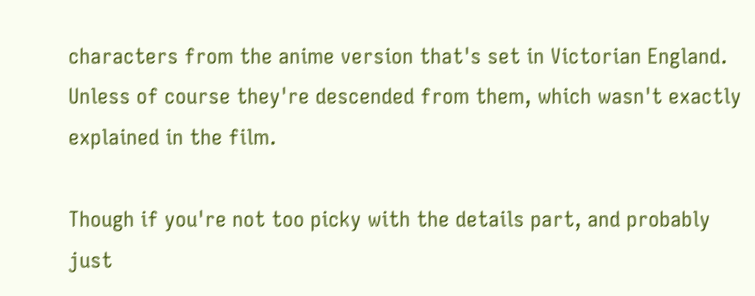characters from the anime version that's set in Victorian England. Unless of course they're descended from them, which wasn't exactly explained in the film.

Though if you're not too picky with the details part, and probably just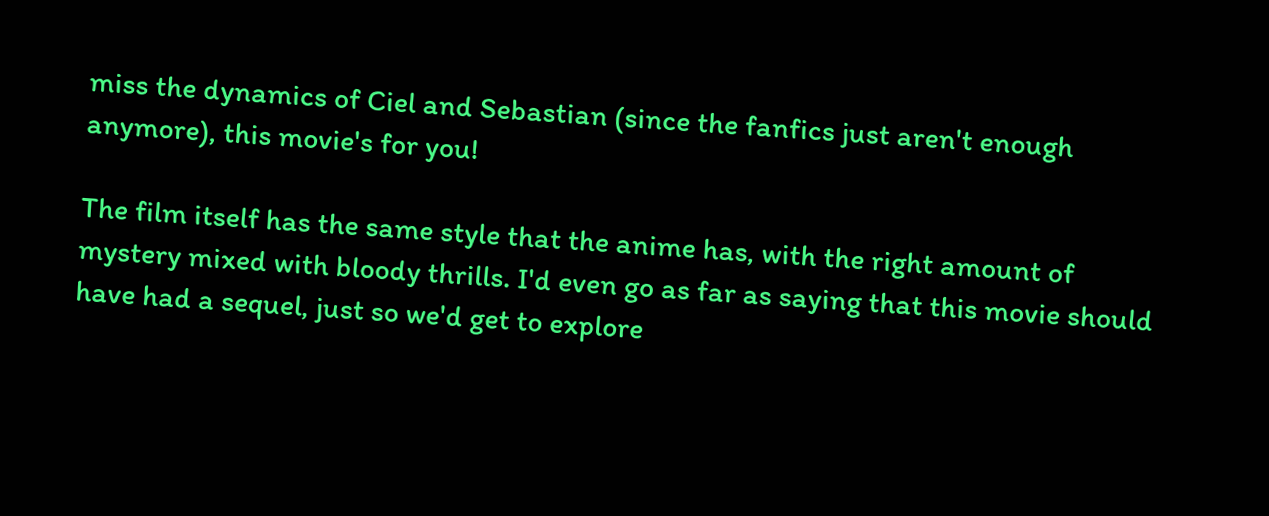miss the dynamics of Ciel and Sebastian (since the fanfics just aren't enough anymore), this movie's for you!

The film itself has the same style that the anime has, with the right amount of mystery mixed with bloody thrills. I'd even go as far as saying that this movie should have had a sequel, just so we'd get to explore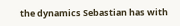the dynamics Sebastian has with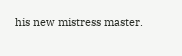his new mistress master.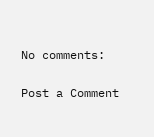No comments:

Post a Comment